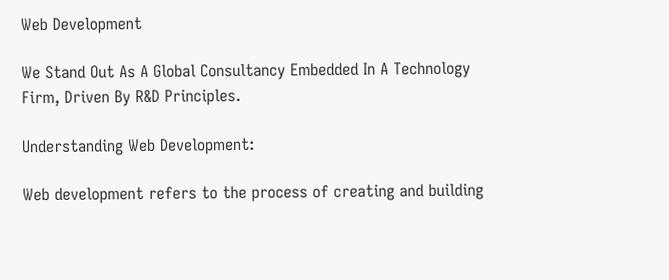Web Development

We Stand Out As A Global Consultancy Embedded In A Technology Firm, Driven By R&D Principles.

Understanding Web Development:

Web development refers to the process of creating and building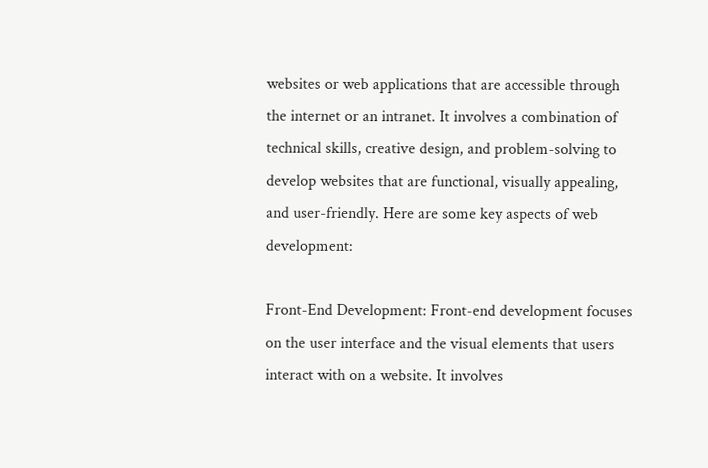websites or web applications that are accessible through the internet or an intranet. It involves a combination of technical skills, creative design, and problem-solving to develop websites that are functional, visually appealing, and user-friendly. Here are some key aspects of web development:

Front-End Development: Front-end development focuses on the user interface and the visual elements that users interact with on a website. It involves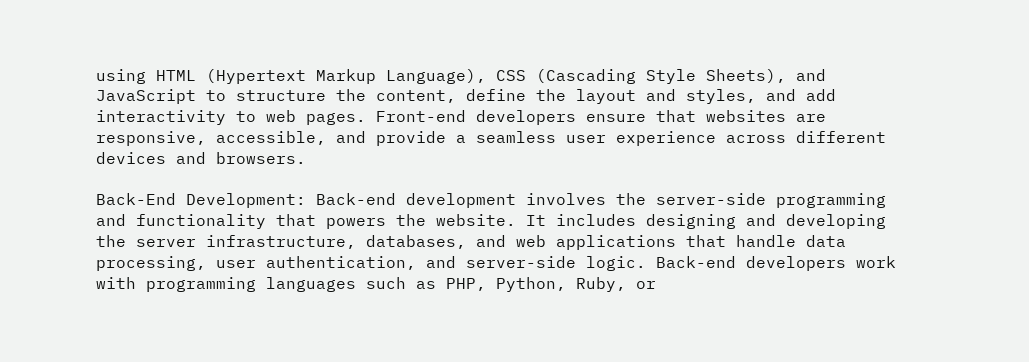using HTML (Hypertext Markup Language), CSS (Cascading Style Sheets), and JavaScript to structure the content, define the layout and styles, and add interactivity to web pages. Front-end developers ensure that websites are responsive, accessible, and provide a seamless user experience across different devices and browsers.

Back-End Development: Back-end development involves the server-side programming and functionality that powers the website. It includes designing and developing the server infrastructure, databases, and web applications that handle data processing, user authentication, and server-side logic. Back-end developers work with programming languages such as PHP, Python, Ruby, or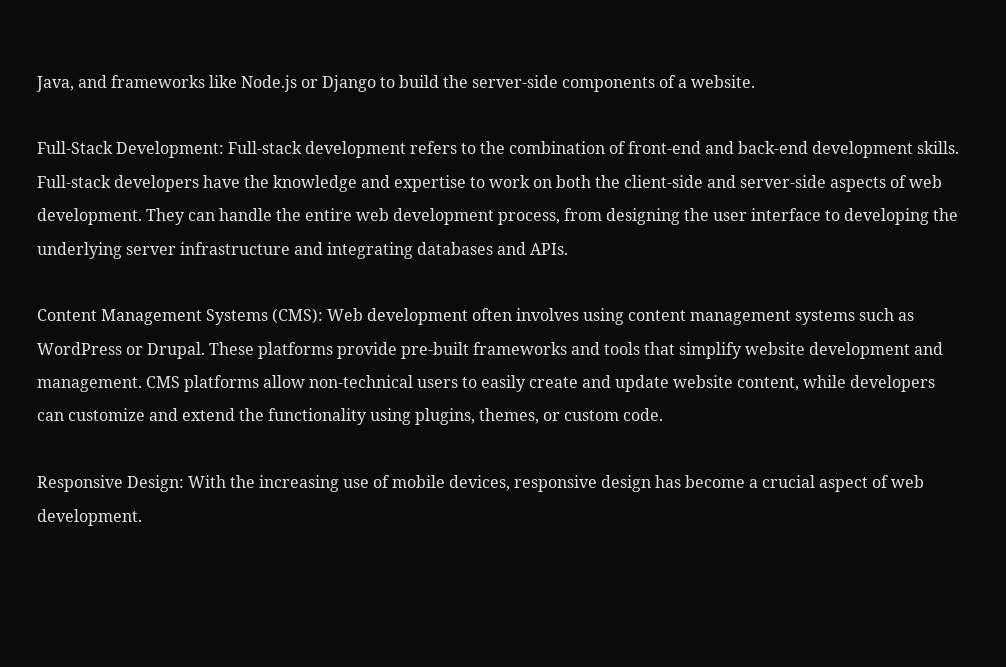Java, and frameworks like Node.js or Django to build the server-side components of a website.

Full-Stack Development: Full-stack development refers to the combination of front-end and back-end development skills. Full-stack developers have the knowledge and expertise to work on both the client-side and server-side aspects of web development. They can handle the entire web development process, from designing the user interface to developing the underlying server infrastructure and integrating databases and APIs.

Content Management Systems (CMS): Web development often involves using content management systems such as WordPress or Drupal. These platforms provide pre-built frameworks and tools that simplify website development and management. CMS platforms allow non-technical users to easily create and update website content, while developers can customize and extend the functionality using plugins, themes, or custom code.

Responsive Design: With the increasing use of mobile devices, responsive design has become a crucial aspect of web development.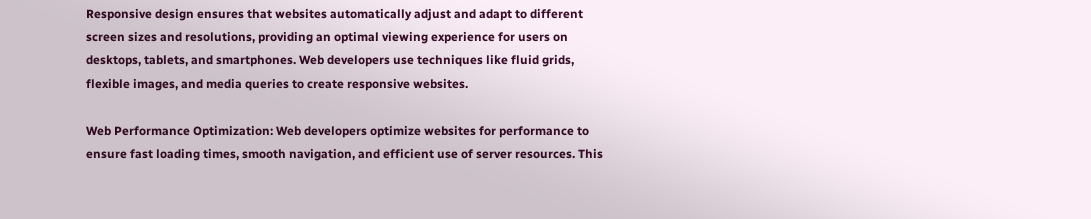Responsive design ensures that websites automatically adjust and adapt to different screen sizes and resolutions, providing an optimal viewing experience for users on desktops, tablets, and smartphones. Web developers use techniques like fluid grids, flexible images, and media queries to create responsive websites.

Web Performance Optimization: Web developers optimize websites for performance to ensure fast loading times, smooth navigation, and efficient use of server resources. This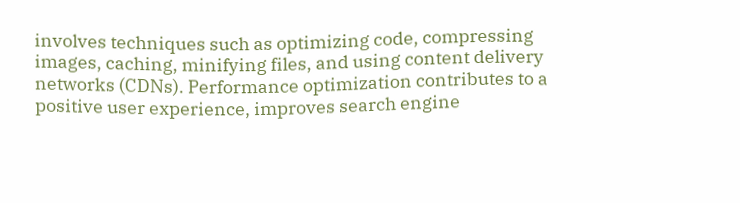involves techniques such as optimizing code, compressing images, caching, minifying files, and using content delivery networks (CDNs). Performance optimization contributes to a positive user experience, improves search engine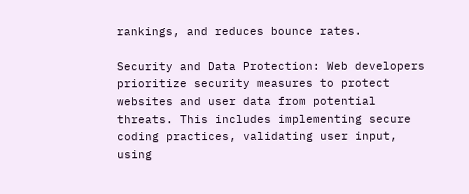rankings, and reduces bounce rates.

Security and Data Protection: Web developers prioritize security measures to protect websites and user data from potential threats. This includes implementing secure coding practices, validating user input, using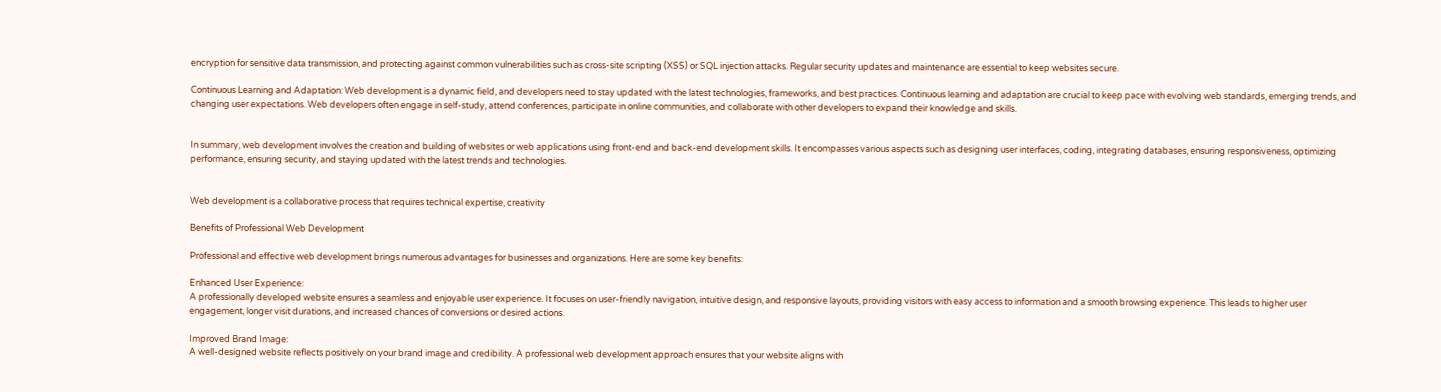encryption for sensitive data transmission, and protecting against common vulnerabilities such as cross-site scripting (XSS) or SQL injection attacks. Regular security updates and maintenance are essential to keep websites secure.

Continuous Learning and Adaptation: Web development is a dynamic field, and developers need to stay updated with the latest technologies, frameworks, and best practices. Continuous learning and adaptation are crucial to keep pace with evolving web standards, emerging trends, and changing user expectations. Web developers often engage in self-study, attend conferences, participate in online communities, and collaborate with other developers to expand their knowledge and skills.


In summary, web development involves the creation and building of websites or web applications using front-end and back-end development skills. It encompasses various aspects such as designing user interfaces, coding, integrating databases, ensuring responsiveness, optimizing performance, ensuring security, and staying updated with the latest trends and technologies.


Web development is a collaborative process that requires technical expertise, creativity

Benefits of Professional Web Development

Professional and effective web development brings numerous advantages for businesses and organizations. Here are some key benefits:

Enhanced User Experience:
A professionally developed website ensures a seamless and enjoyable user experience. It focuses on user-friendly navigation, intuitive design, and responsive layouts, providing visitors with easy access to information and a smooth browsing experience. This leads to higher user engagement, longer visit durations, and increased chances of conversions or desired actions.

Improved Brand Image:
A well-designed website reflects positively on your brand image and credibility. A professional web development approach ensures that your website aligns with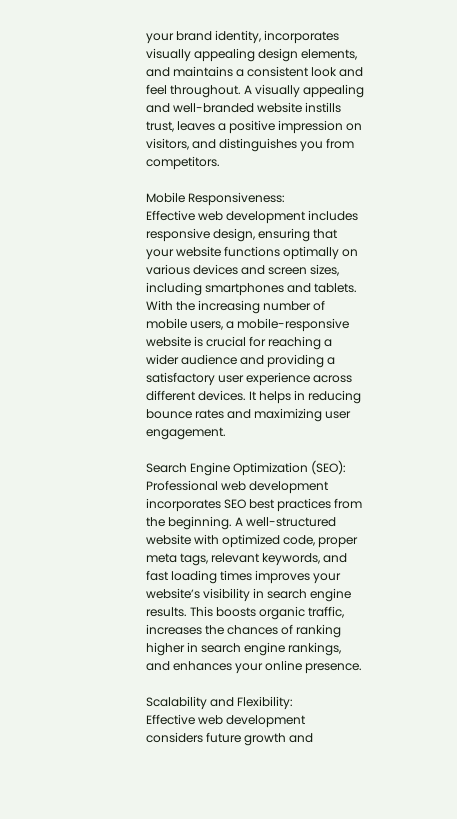your brand identity, incorporates visually appealing design elements, and maintains a consistent look and feel throughout. A visually appealing and well-branded website instills trust, leaves a positive impression on visitors, and distinguishes you from competitors.

Mobile Responsiveness:
Effective web development includes responsive design, ensuring that your website functions optimally on various devices and screen sizes, including smartphones and tablets. With the increasing number of mobile users, a mobile-responsive website is crucial for reaching a wider audience and providing a satisfactory user experience across different devices. It helps in reducing bounce rates and maximizing user engagement.

Search Engine Optimization (SEO):
Professional web development incorporates SEO best practices from the beginning. A well-structured website with optimized code, proper meta tags, relevant keywords, and fast loading times improves your website’s visibility in search engine results. This boosts organic traffic, increases the chances of ranking higher in search engine rankings, and enhances your online presence.

Scalability and Flexibility:
Effective web development considers future growth and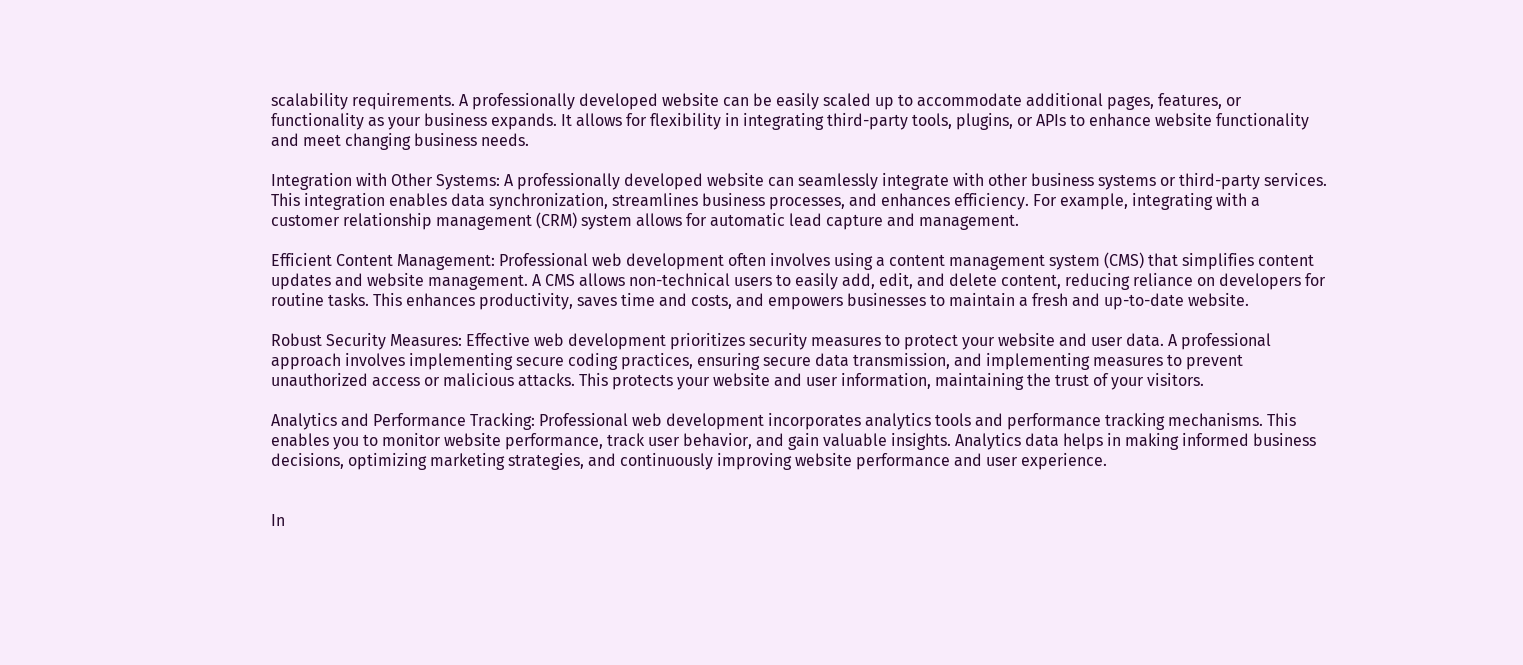scalability requirements. A professionally developed website can be easily scaled up to accommodate additional pages, features, or functionality as your business expands. It allows for flexibility in integrating third-party tools, plugins, or APIs to enhance website functionality and meet changing business needs.

Integration with Other Systems: A professionally developed website can seamlessly integrate with other business systems or third-party services. This integration enables data synchronization, streamlines business processes, and enhances efficiency. For example, integrating with a customer relationship management (CRM) system allows for automatic lead capture and management.

Efficient Content Management: Professional web development often involves using a content management system (CMS) that simplifies content updates and website management. A CMS allows non-technical users to easily add, edit, and delete content, reducing reliance on developers for routine tasks. This enhances productivity, saves time and costs, and empowers businesses to maintain a fresh and up-to-date website.

Robust Security Measures: Effective web development prioritizes security measures to protect your website and user data. A professional approach involves implementing secure coding practices, ensuring secure data transmission, and implementing measures to prevent unauthorized access or malicious attacks. This protects your website and user information, maintaining the trust of your visitors.

Analytics and Performance Tracking: Professional web development incorporates analytics tools and performance tracking mechanisms. This enables you to monitor website performance, track user behavior, and gain valuable insights. Analytics data helps in making informed business decisions, optimizing marketing strategies, and continuously improving website performance and user experience.


In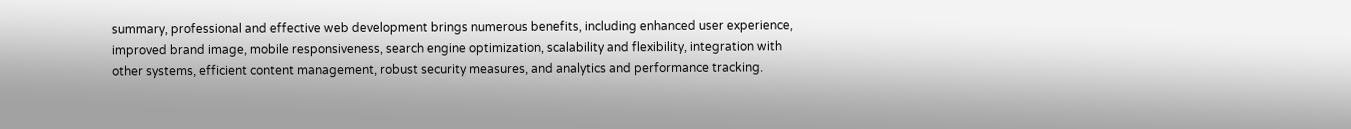summary, professional and effective web development brings numerous benefits, including enhanced user experience, improved brand image, mobile responsiveness, search engine optimization, scalability and flexibility, integration with other systems, efficient content management, robust security measures, and analytics and performance tracking.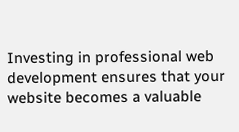Investing in professional web development ensures that your website becomes a valuable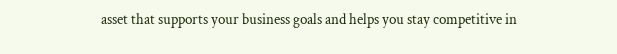asset that supports your business goals and helps you stay competitive in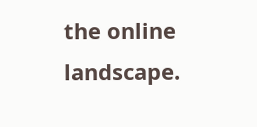the online landscape.